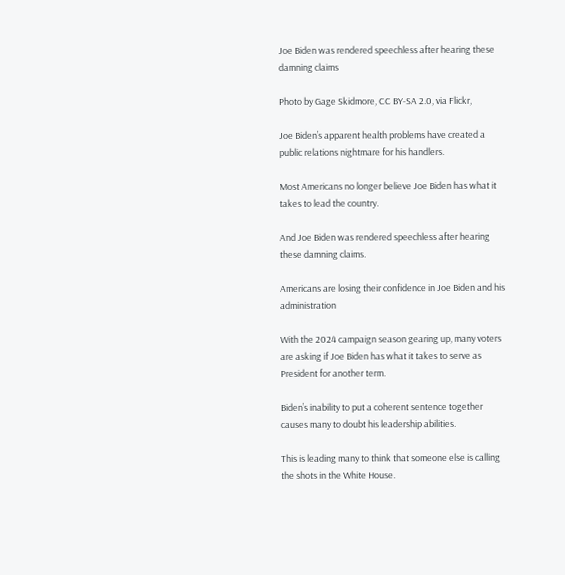Joe Biden was rendered speechless after hearing these damning claims

Photo by Gage Skidmore, CC BY-SA 2.0, via Flickr,

Joe Biden’s apparent health problems have created a public relations nightmare for his handlers.

Most Americans no longer believe Joe Biden has what it takes to lead the country.

And Joe Biden was rendered speechless after hearing these damning claims.

Americans are losing their confidence in Joe Biden and his administration

With the 2024 campaign season gearing up, many voters are asking if Joe Biden has what it takes to serve as President for another term.

Biden’s inability to put a coherent sentence together causes many to doubt his leadership abilities.

This is leading many to think that someone else is calling the shots in the White House.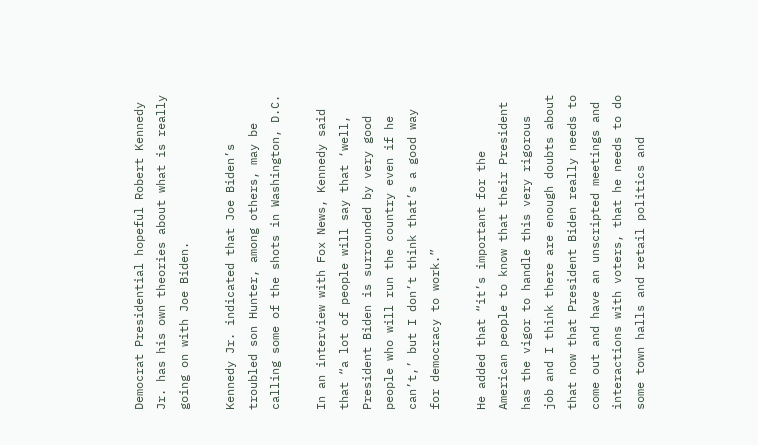Democrat Presidential hopeful Robert Kennedy Jr. has his own theories about what is really going on with Joe Biden.

Kennedy Jr. indicated that Joe Biden’s troubled son Hunter, among others, may be calling some of the shots in Washington, D.C.

In an interview with Fox News, Kennedy said that “a lot of people will say that ‘well, President Biden is surrounded by very good people who will run the country even if he can’t,’ but I don’t think that’s a good way for democracy to work.”

He added that “it’s important for the American people to know that their President has the vigor to handle this very rigorous job and I think there are enough doubts about that now that President Biden really needs to come out and have an unscripted meetings and interactions with voters, that he needs to do some town halls and retail politics and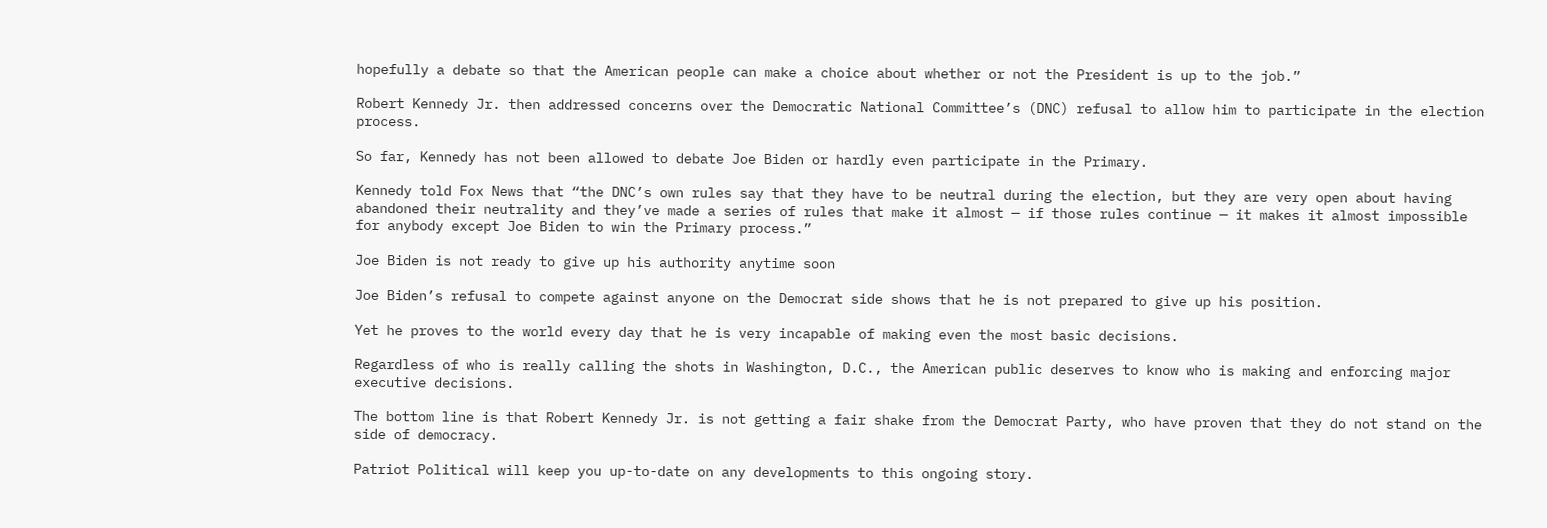hopefully a debate so that the American people can make a choice about whether or not the President is up to the job.”

Robert Kennedy Jr. then addressed concerns over the Democratic National Committee’s (DNC) refusal to allow him to participate in the election process.

So far, Kennedy has not been allowed to debate Joe Biden or hardly even participate in the Primary.

Kennedy told Fox News that “the DNC’s own rules say that they have to be neutral during the election, but they are very open about having abandoned their neutrality and they’ve made a series of rules that make it almost — if those rules continue — it makes it almost impossible for anybody except Joe Biden to win the Primary process.”

Joe Biden is not ready to give up his authority anytime soon

Joe Biden’s refusal to compete against anyone on the Democrat side shows that he is not prepared to give up his position.

Yet he proves to the world every day that he is very incapable of making even the most basic decisions.

Regardless of who is really calling the shots in Washington, D.C., the American public deserves to know who is making and enforcing major executive decisions.

The bottom line is that Robert Kennedy Jr. is not getting a fair shake from the Democrat Party, who have proven that they do not stand on the side of democracy.

Patriot Political will keep you up-to-date on any developments to this ongoing story.